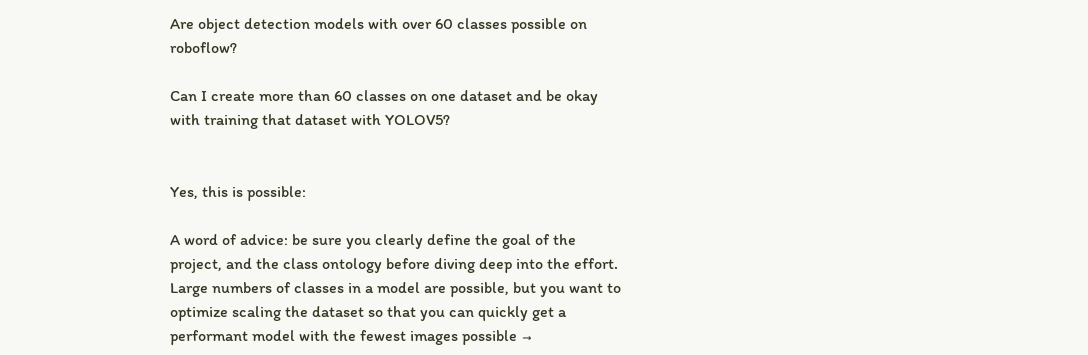Are object detection models with over 60 classes possible on roboflow?

Can I create more than 60 classes on one dataset and be okay with training that dataset with YOLOV5?


Yes, this is possible:

A word of advice: be sure you clearly define the goal of the project, and the class ontology before diving deep into the effort. Large numbers of classes in a model are possible, but you want to optimize scaling the dataset so that you can quickly get a performant model with the fewest images possible →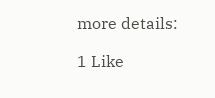more details:

1 Like